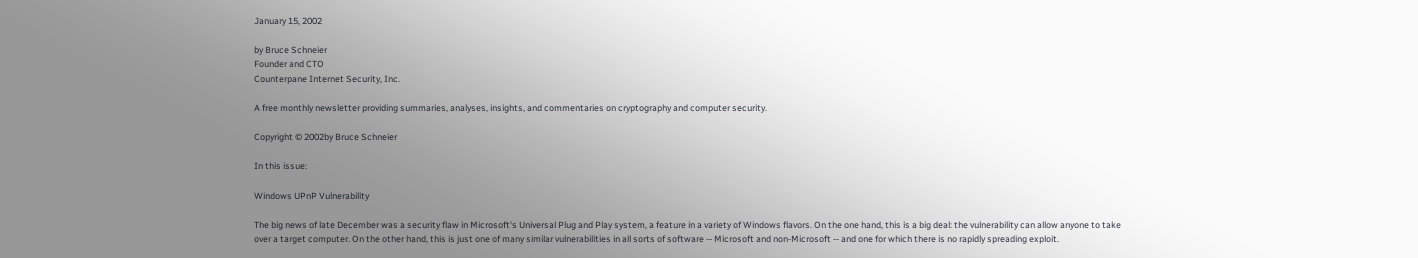January 15, 2002

by Bruce Schneier
Founder and CTO
Counterpane Internet Security, Inc.

A free monthly newsletter providing summaries, analyses, insights, and commentaries on cryptography and computer security.

Copyright © 2002by Bruce Schneier

In this issue:

Windows UPnP Vulnerability

The big news of late December was a security flaw in Microsoft's Universal Plug and Play system, a feature in a variety of Windows flavors. On the one hand, this is a big deal: the vulnerability can allow anyone to take over a target computer. On the other hand, this is just one of many similar vulnerabilities in all sorts of software -- Microsoft and non-Microsoft -- and one for which there is no rapidly spreading exploit.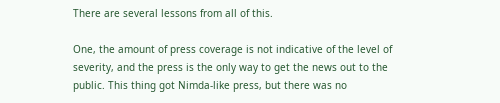There are several lessons from all of this.

One, the amount of press coverage is not indicative of the level of severity, and the press is the only way to get the news out to the public. This thing got Nimda-like press, but there was no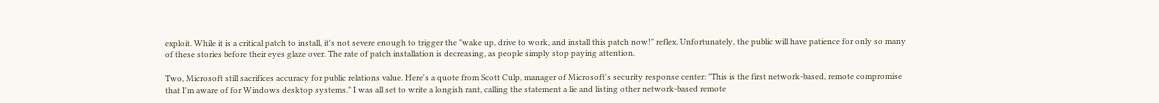exploit. While it is a critical patch to install, it's not severe enough to trigger the "wake up, drive to work, and install this patch now!" reflex. Unfortunately, the public will have patience for only so many of these stories before their eyes glaze over. The rate of patch installation is decreasing, as people simply stop paying attention.

Two, Microsoft still sacrifices accuracy for public relations value. Here's a quote from Scott Culp, manager of Microsoft's security response center: "This is the first network-based, remote compromise that I'm aware of for Windows desktop systems." I was all set to write a longish rant, calling the statement a lie and listing other network-based remote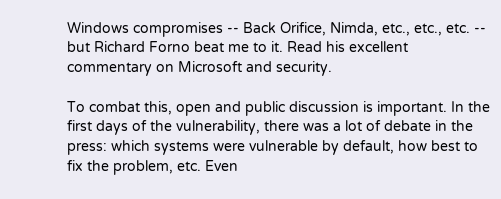Windows compromises -- Back Orifice, Nimda, etc., etc., etc. -- but Richard Forno beat me to it. Read his excellent commentary on Microsoft and security.

To combat this, open and public discussion is important. In the first days of the vulnerability, there was a lot of debate in the press: which systems were vulnerable by default, how best to fix the problem, etc. Even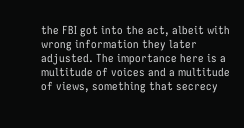the FBI got into the act, albeit with wrong information they later adjusted. The importance here is a multitude of voices and a multitude of views, something that secrecy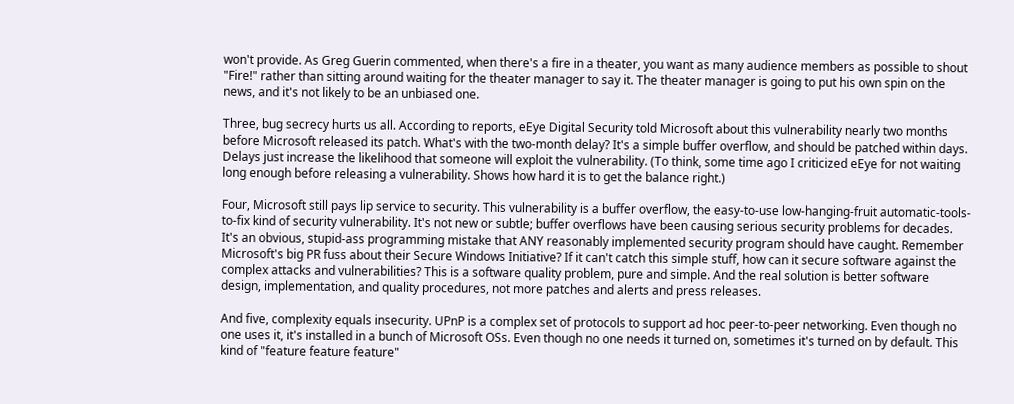won't provide. As Greg Guerin commented, when there's a fire in a theater, you want as many audience members as possible to shout "Fire!" rather than sitting around waiting for the theater manager to say it. The theater manager is going to put his own spin on the news, and it's not likely to be an unbiased one.

Three, bug secrecy hurts us all. According to reports, eEye Digital Security told Microsoft about this vulnerability nearly two months before Microsoft released its patch. What's with the two-month delay? It's a simple buffer overflow, and should be patched within days. Delays just increase the likelihood that someone will exploit the vulnerability. (To think, some time ago I criticized eEye for not waiting long enough before releasing a vulnerability. Shows how hard it is to get the balance right.)

Four, Microsoft still pays lip service to security. This vulnerability is a buffer overflow, the easy-to-use low-hanging-fruit automatic-tools-to-fix kind of security vulnerability. It's not new or subtle; buffer overflows have been causing serious security problems for decades. It's an obvious, stupid-ass programming mistake that ANY reasonably implemented security program should have caught. Remember Microsoft's big PR fuss about their Secure Windows Initiative? If it can't catch this simple stuff, how can it secure software against the complex attacks and vulnerabilities? This is a software quality problem, pure and simple. And the real solution is better software design, implementation, and quality procedures, not more patches and alerts and press releases.

And five, complexity equals insecurity. UPnP is a complex set of protocols to support ad hoc peer-to-peer networking. Even though no one uses it, it's installed in a bunch of Microsoft OSs. Even though no one needs it turned on, sometimes it's turned on by default. This kind of "feature feature feature"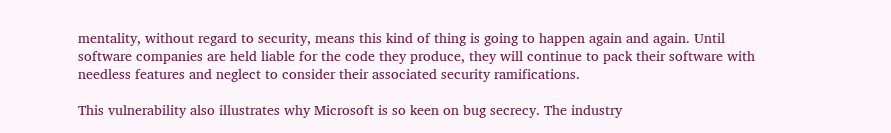mentality, without regard to security, means this kind of thing is going to happen again and again. Until software companies are held liable for the code they produce, they will continue to pack their software with needless features and neglect to consider their associated security ramifications.

This vulnerability also illustrates why Microsoft is so keen on bug secrecy. The industry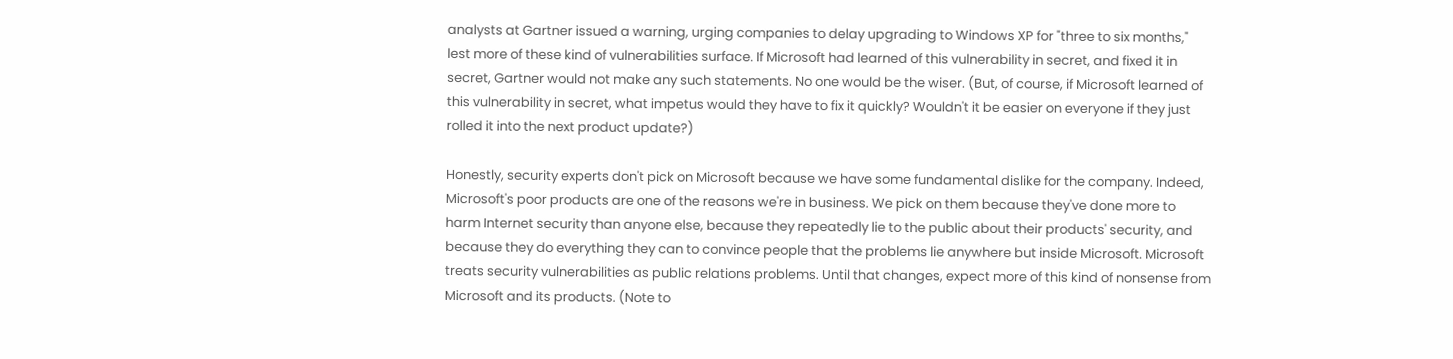analysts at Gartner issued a warning, urging companies to delay upgrading to Windows XP for "three to six months," lest more of these kind of vulnerabilities surface. If Microsoft had learned of this vulnerability in secret, and fixed it in secret, Gartner would not make any such statements. No one would be the wiser. (But, of course, if Microsoft learned of this vulnerability in secret, what impetus would they have to fix it quickly? Wouldn't it be easier on everyone if they just rolled it into the next product update?)

Honestly, security experts don't pick on Microsoft because we have some fundamental dislike for the company. Indeed, Microsoft's poor products are one of the reasons we're in business. We pick on them because they've done more to harm Internet security than anyone else, because they repeatedly lie to the public about their products' security, and because they do everything they can to convince people that the problems lie anywhere but inside Microsoft. Microsoft treats security vulnerabilities as public relations problems. Until that changes, expect more of this kind of nonsense from Microsoft and its products. (Note to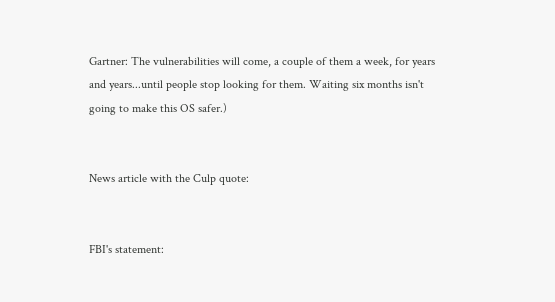Gartner: The vulnerabilities will come, a couple of them a week, for years and years...until people stop looking for them. Waiting six months isn't going to make this OS safer.)


News article with the Culp quote:


FBI's statement: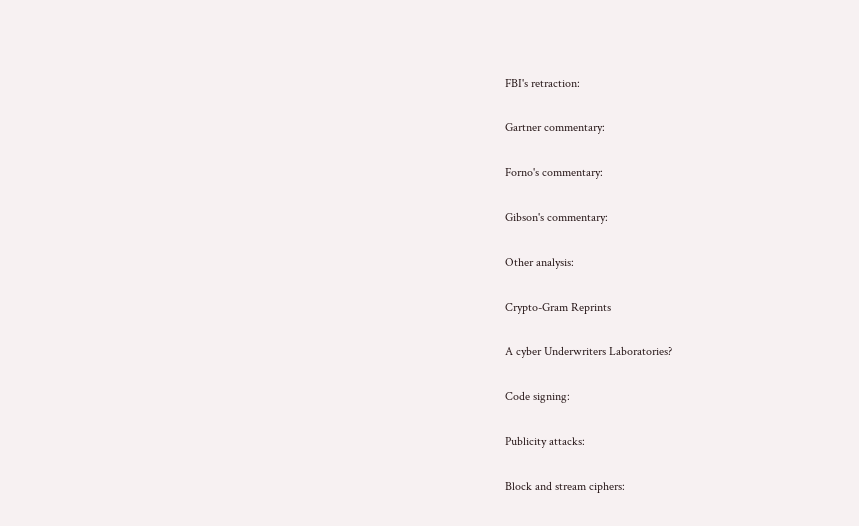FBI's retraction:

Gartner commentary:

Forno's commentary:

Gibson's commentary:

Other analysis:

Crypto-Gram Reprints

A cyber Underwriters Laboratories?

Code signing:

Publicity attacks:

Block and stream ciphers: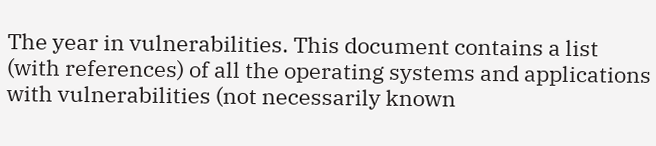The year in vulnerabilities. This document contains a list (with references) of all the operating systems and applications with vulnerabilities (not necessarily known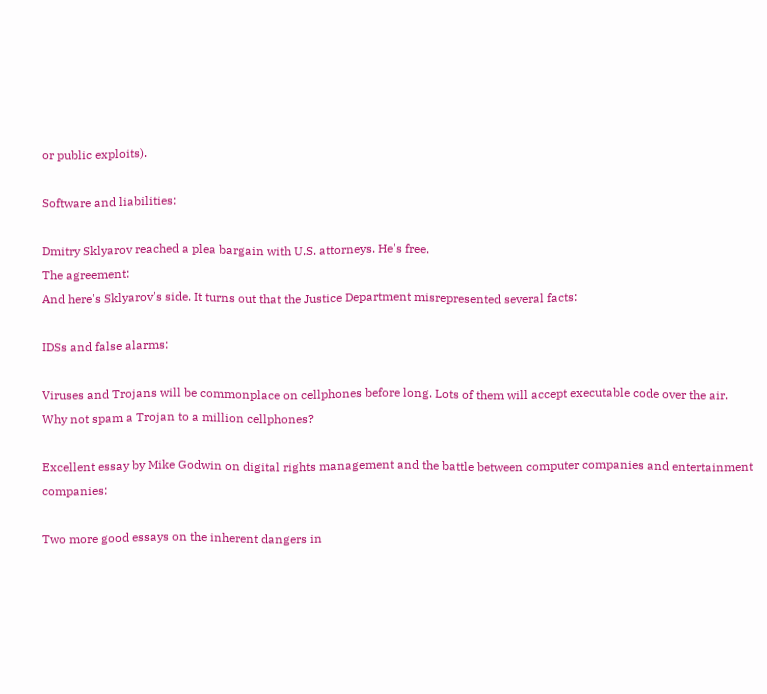or public exploits).

Software and liabilities:

Dmitry Sklyarov reached a plea bargain with U.S. attorneys. He's free.
The agreement:
And here's Sklyarov's side. It turns out that the Justice Department misrepresented several facts:

IDSs and false alarms:

Viruses and Trojans will be commonplace on cellphones before long. Lots of them will accept executable code over the air.
Why not spam a Trojan to a million cellphones?

Excellent essay by Mike Godwin on digital rights management and the battle between computer companies and entertainment companies:

Two more good essays on the inherent dangers in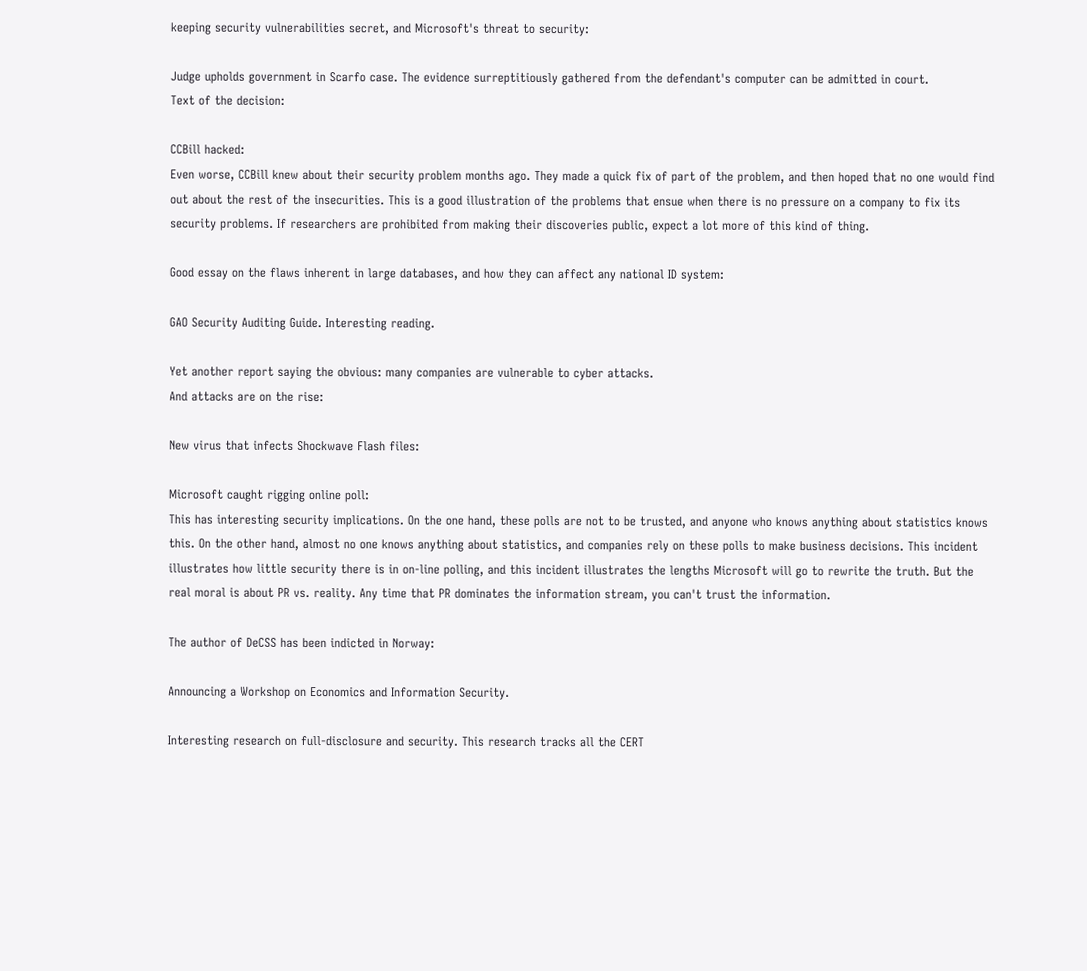keeping security vulnerabilities secret, and Microsoft's threat to security:

Judge upholds government in Scarfo case. The evidence surreptitiously gathered from the defendant's computer can be admitted in court.
Text of the decision:

CCBill hacked:
Even worse, CCBill knew about their security problem months ago. They made a quick fix of part of the problem, and then hoped that no one would find out about the rest of the insecurities. This is a good illustration of the problems that ensue when there is no pressure on a company to fix its security problems. If researchers are prohibited from making their discoveries public, expect a lot more of this kind of thing.

Good essay on the flaws inherent in large databases, and how they can affect any national ID system:

GAO Security Auditing Guide. Interesting reading.

Yet another report saying the obvious: many companies are vulnerable to cyber attacks.
And attacks are on the rise:

New virus that infects Shockwave Flash files:

Microsoft caught rigging online poll:
This has interesting security implications. On the one hand, these polls are not to be trusted, and anyone who knows anything about statistics knows this. On the other hand, almost no one knows anything about statistics, and companies rely on these polls to make business decisions. This incident illustrates how little security there is in on-line polling, and this incident illustrates the lengths Microsoft will go to rewrite the truth. But the real moral is about PR vs. reality. Any time that PR dominates the information stream, you can't trust the information.

The author of DeCSS has been indicted in Norway:

Announcing a Workshop on Economics and Information Security.

Interesting research on full-disclosure and security. This research tracks all the CERT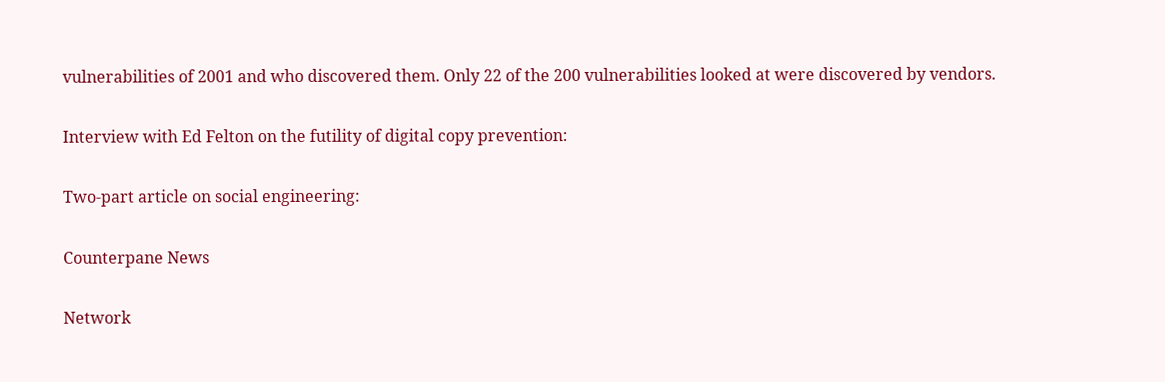vulnerabilities of 2001 and who discovered them. Only 22 of the 200 vulnerabilities looked at were discovered by vendors.

Interview with Ed Felton on the futility of digital copy prevention:

Two-part article on social engineering:

Counterpane News

Network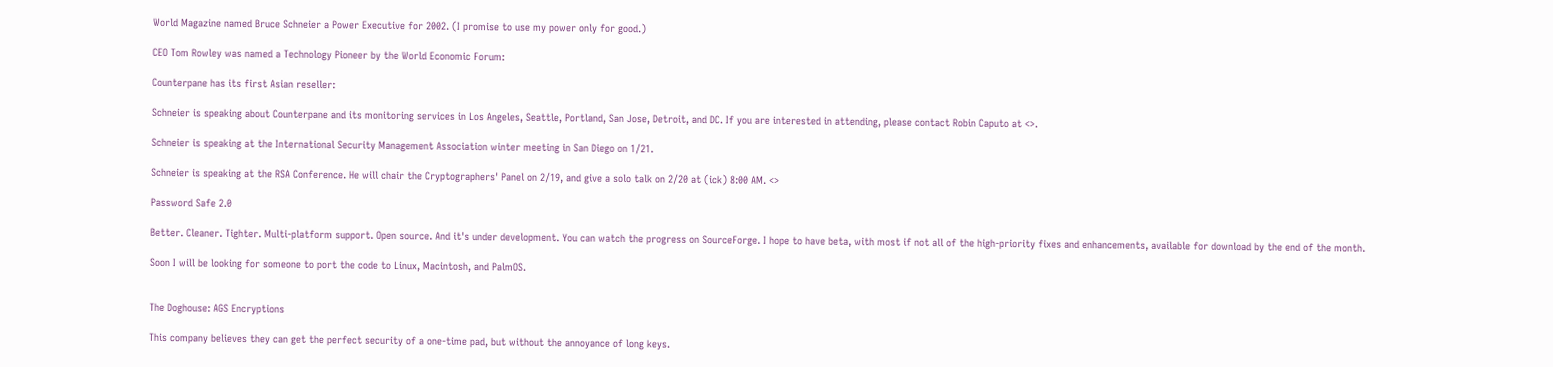World Magazine named Bruce Schneier a Power Executive for 2002. (I promise to use my power only for good.)

CEO Tom Rowley was named a Technology Pioneer by the World Economic Forum:

Counterpane has its first Asian reseller:

Schneier is speaking about Counterpane and its monitoring services in Los Angeles, Seattle, Portland, San Jose, Detroit, and DC. If you are interested in attending, please contact Robin Caputo at <>.

Schneier is speaking at the International Security Management Association winter meeting in San Diego on 1/21.

Schneier is speaking at the RSA Conference. He will chair the Cryptographers' Panel on 2/19, and give a solo talk on 2/20 at (ick) 8:00 AM. <>

Password Safe 2.0

Better. Cleaner. Tighter. Multi-platform support. Open source. And it's under development. You can watch the progress on SourceForge. I hope to have beta, with most if not all of the high-priority fixes and enhancements, available for download by the end of the month.

Soon I will be looking for someone to port the code to Linux, Macintosh, and PalmOS.


The Doghouse: AGS Encryptions

This company believes they can get the perfect security of a one-time pad, but without the annoyance of long keys.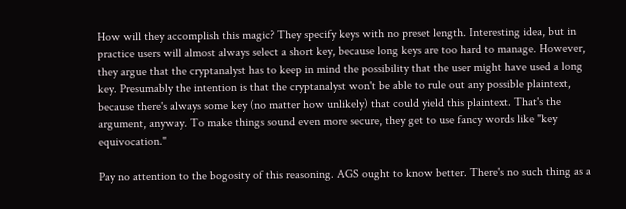How will they accomplish this magic? They specify keys with no preset length. Interesting idea, but in practice users will almost always select a short key, because long keys are too hard to manage. However, they argue that the cryptanalyst has to keep in mind the possibility that the user might have used a long key. Presumably the intention is that the cryptanalyst won't be able to rule out any possible plaintext, because there's always some key (no matter how unlikely) that could yield this plaintext. That's the argument, anyway. To make things sound even more secure, they get to use fancy words like "key equivocation."

Pay no attention to the bogosity of this reasoning. AGS ought to know better. There's no such thing as a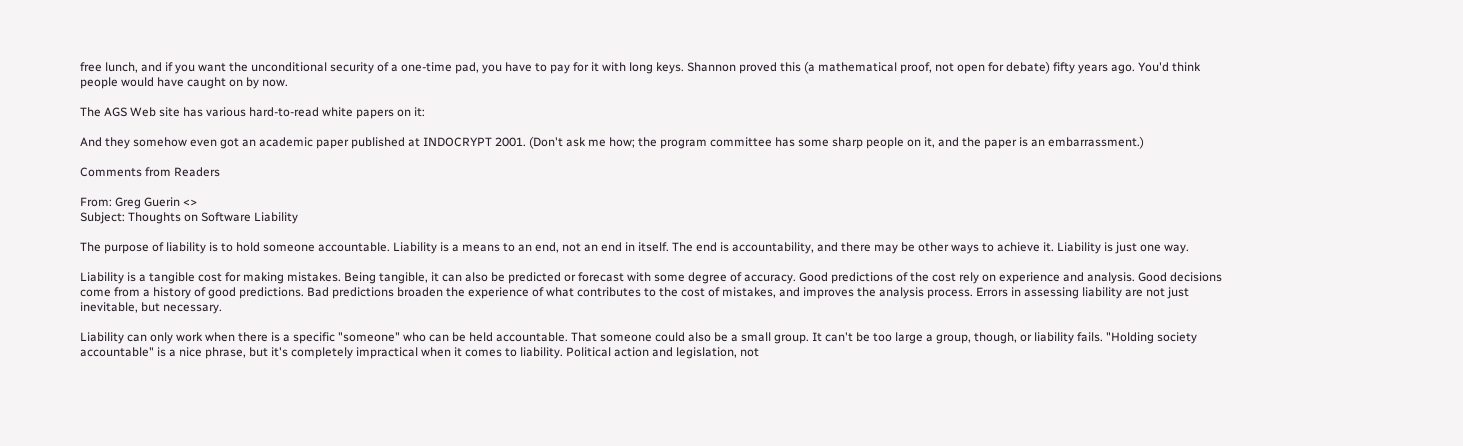free lunch, and if you want the unconditional security of a one-time pad, you have to pay for it with long keys. Shannon proved this (a mathematical proof, not open for debate) fifty years ago. You'd think people would have caught on by now.

The AGS Web site has various hard-to-read white papers on it:

And they somehow even got an academic paper published at INDOCRYPT 2001. (Don't ask me how; the program committee has some sharp people on it, and the paper is an embarrassment.)

Comments from Readers

From: Greg Guerin <>
Subject: Thoughts on Software Liability

The purpose of liability is to hold someone accountable. Liability is a means to an end, not an end in itself. The end is accountability, and there may be other ways to achieve it. Liability is just one way.

Liability is a tangible cost for making mistakes. Being tangible, it can also be predicted or forecast with some degree of accuracy. Good predictions of the cost rely on experience and analysis. Good decisions come from a history of good predictions. Bad predictions broaden the experience of what contributes to the cost of mistakes, and improves the analysis process. Errors in assessing liability are not just inevitable, but necessary.

Liability can only work when there is a specific "someone" who can be held accountable. That someone could also be a small group. It can't be too large a group, though, or liability fails. "Holding society accountable" is a nice phrase, but it's completely impractical when it comes to liability. Political action and legislation, not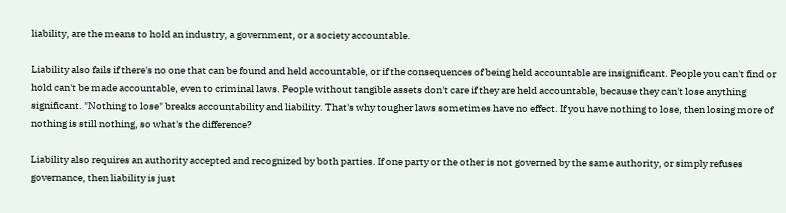liability, are the means to hold an industry, a government, or a society accountable.

Liability also fails if there's no one that can be found and held accountable, or if the consequences of being held accountable are insignificant. People you can't find or hold can't be made accountable, even to criminal laws. People without tangible assets don't care if they are held accountable, because they can't lose anything significant. "Nothing to lose" breaks accountability and liability. That's why tougher laws sometimes have no effect. If you have nothing to lose, then losing more of nothing is still nothing, so what's the difference?

Liability also requires an authority accepted and recognized by both parties. If one party or the other is not governed by the same authority, or simply refuses governance, then liability is just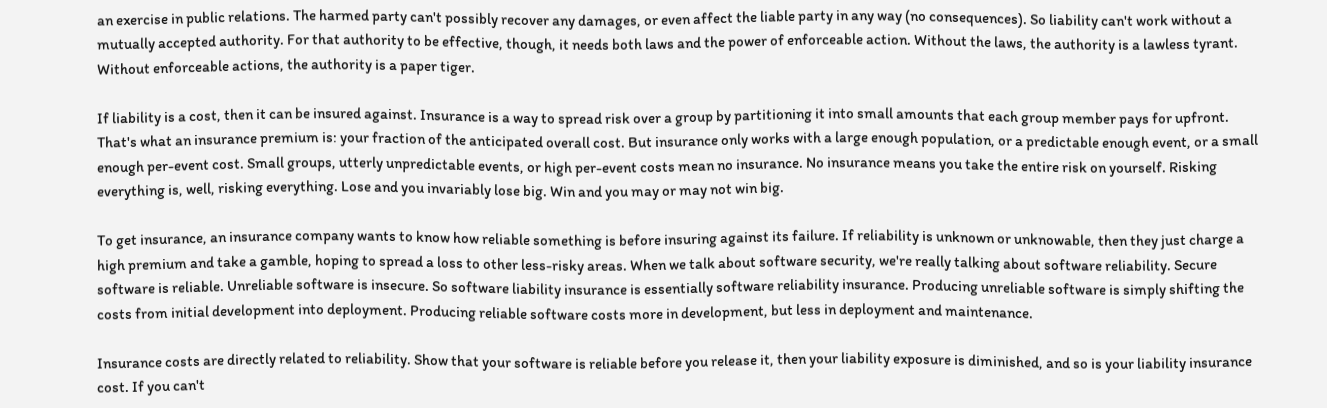an exercise in public relations. The harmed party can't possibly recover any damages, or even affect the liable party in any way (no consequences). So liability can't work without a mutually accepted authority. For that authority to be effective, though, it needs both laws and the power of enforceable action. Without the laws, the authority is a lawless tyrant. Without enforceable actions, the authority is a paper tiger.

If liability is a cost, then it can be insured against. Insurance is a way to spread risk over a group by partitioning it into small amounts that each group member pays for upfront. That's what an insurance premium is: your fraction of the anticipated overall cost. But insurance only works with a large enough population, or a predictable enough event, or a small enough per-event cost. Small groups, utterly unpredictable events, or high per-event costs mean no insurance. No insurance means you take the entire risk on yourself. Risking everything is, well, risking everything. Lose and you invariably lose big. Win and you may or may not win big.

To get insurance, an insurance company wants to know how reliable something is before insuring against its failure. If reliability is unknown or unknowable, then they just charge a high premium and take a gamble, hoping to spread a loss to other less-risky areas. When we talk about software security, we're really talking about software reliability. Secure software is reliable. Unreliable software is insecure. So software liability insurance is essentially software reliability insurance. Producing unreliable software is simply shifting the costs from initial development into deployment. Producing reliable software costs more in development, but less in deployment and maintenance.

Insurance costs are directly related to reliability. Show that your software is reliable before you release it, then your liability exposure is diminished, and so is your liability insurance cost. If you can't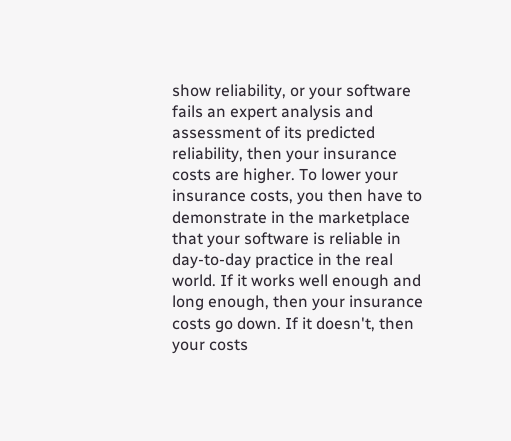show reliability, or your software fails an expert analysis and assessment of its predicted reliability, then your insurance costs are higher. To lower your insurance costs, you then have to demonstrate in the marketplace that your software is reliable in day-to-day practice in the real world. If it works well enough and long enough, then your insurance costs go down. If it doesn't, then your costs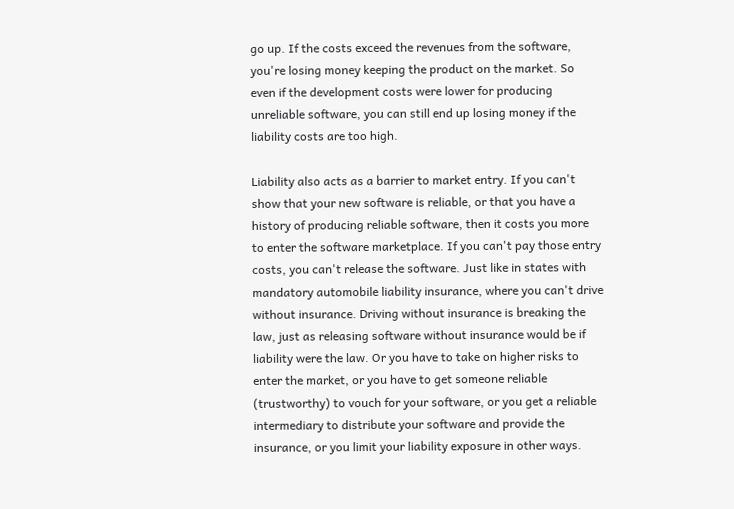go up. If the costs exceed the revenues from the software, you're losing money keeping the product on the market. So even if the development costs were lower for producing unreliable software, you can still end up losing money if the liability costs are too high.

Liability also acts as a barrier to market entry. If you can't show that your new software is reliable, or that you have a history of producing reliable software, then it costs you more to enter the software marketplace. If you can't pay those entry costs, you can't release the software. Just like in states with mandatory automobile liability insurance, where you can't drive without insurance. Driving without insurance is breaking the law, just as releasing software without insurance would be if liability were the law. Or you have to take on higher risks to enter the market, or you have to get someone reliable (trustworthy) to vouch for your software, or you get a reliable intermediary to distribute your software and provide the insurance, or you limit your liability exposure in other ways.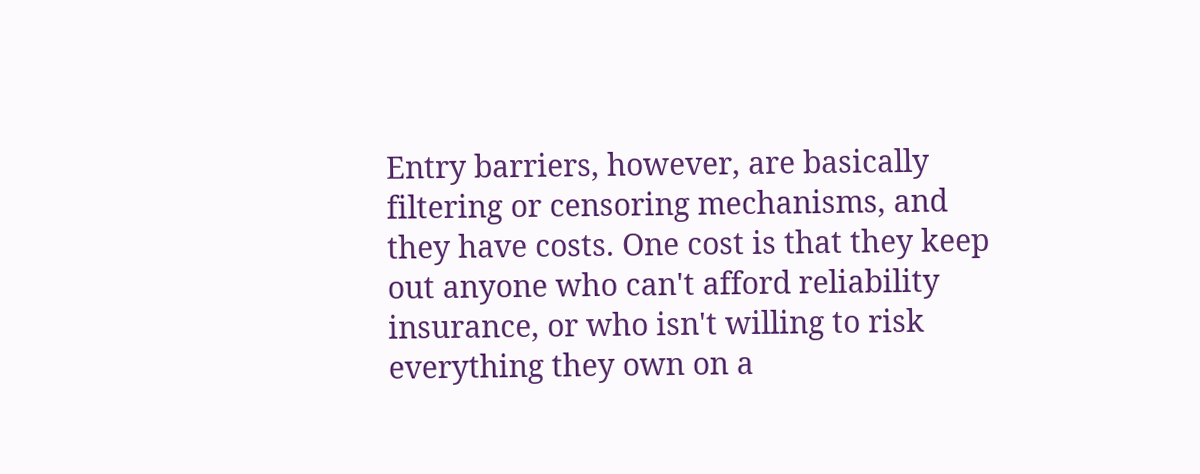Entry barriers, however, are basically filtering or censoring mechanisms, and they have costs. One cost is that they keep out anyone who can't afford reliability insurance, or who isn't willing to risk everything they own on a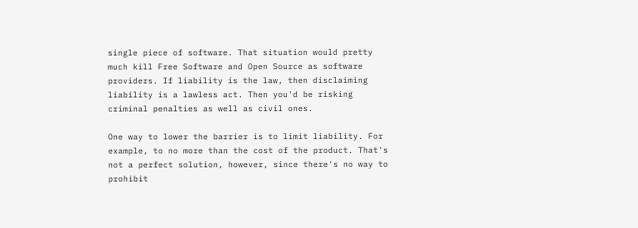single piece of software. That situation would pretty much kill Free Software and Open Source as software providers. If liability is the law, then disclaiming liability is a lawless act. Then you'd be risking criminal penalties as well as civil ones.

One way to lower the barrier is to limit liability. For example, to no more than the cost of the product. That's not a perfect solution, however, since there's no way to prohibit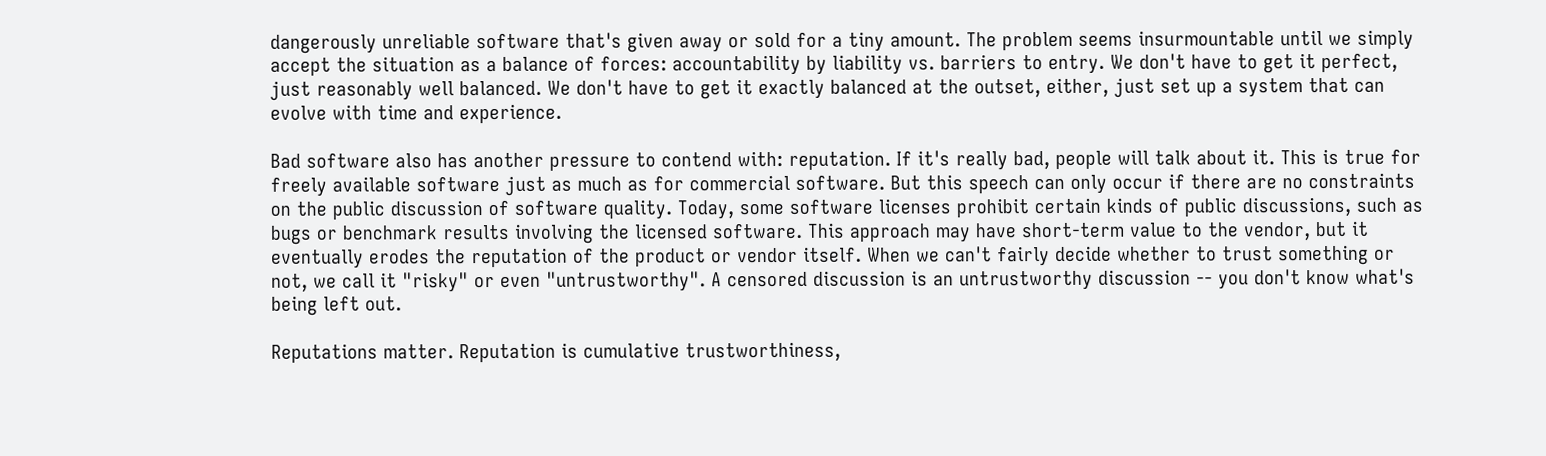dangerously unreliable software that's given away or sold for a tiny amount. The problem seems insurmountable until we simply accept the situation as a balance of forces: accountability by liability vs. barriers to entry. We don't have to get it perfect, just reasonably well balanced. We don't have to get it exactly balanced at the outset, either, just set up a system that can evolve with time and experience.

Bad software also has another pressure to contend with: reputation. If it's really bad, people will talk about it. This is true for freely available software just as much as for commercial software. But this speech can only occur if there are no constraints on the public discussion of software quality. Today, some software licenses prohibit certain kinds of public discussions, such as bugs or benchmark results involving the licensed software. This approach may have short-term value to the vendor, but it eventually erodes the reputation of the product or vendor itself. When we can't fairly decide whether to trust something or not, we call it "risky" or even "untrustworthy". A censored discussion is an untrustworthy discussion -- you don't know what's being left out.

Reputations matter. Reputation is cumulative trustworthiness,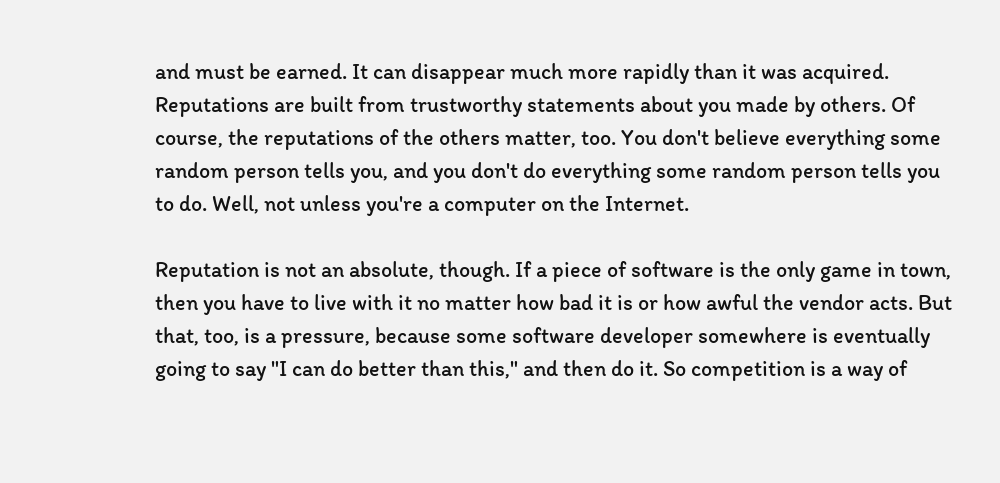and must be earned. It can disappear much more rapidly than it was acquired. Reputations are built from trustworthy statements about you made by others. Of course, the reputations of the others matter, too. You don't believe everything some random person tells you, and you don't do everything some random person tells you to do. Well, not unless you're a computer on the Internet.

Reputation is not an absolute, though. If a piece of software is the only game in town, then you have to live with it no matter how bad it is or how awful the vendor acts. But that, too, is a pressure, because some software developer somewhere is eventually going to say "I can do better than this," and then do it. So competition is a way of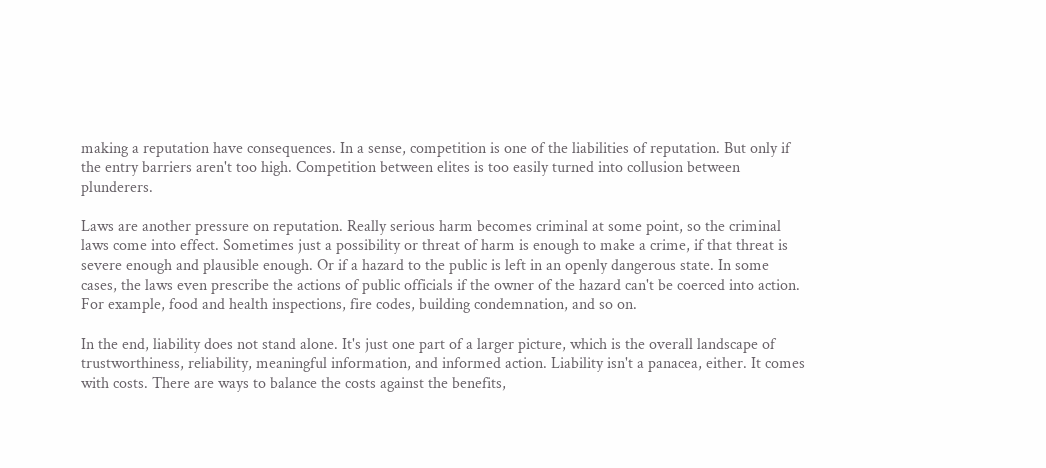making a reputation have consequences. In a sense, competition is one of the liabilities of reputation. But only if the entry barriers aren't too high. Competition between elites is too easily turned into collusion between plunderers.

Laws are another pressure on reputation. Really serious harm becomes criminal at some point, so the criminal laws come into effect. Sometimes just a possibility or threat of harm is enough to make a crime, if that threat is severe enough and plausible enough. Or if a hazard to the public is left in an openly dangerous state. In some cases, the laws even prescribe the actions of public officials if the owner of the hazard can't be coerced into action. For example, food and health inspections, fire codes, building condemnation, and so on.

In the end, liability does not stand alone. It's just one part of a larger picture, which is the overall landscape of trustworthiness, reliability, meaningful information, and informed action. Liability isn't a panacea, either. It comes with costs. There are ways to balance the costs against the benefits,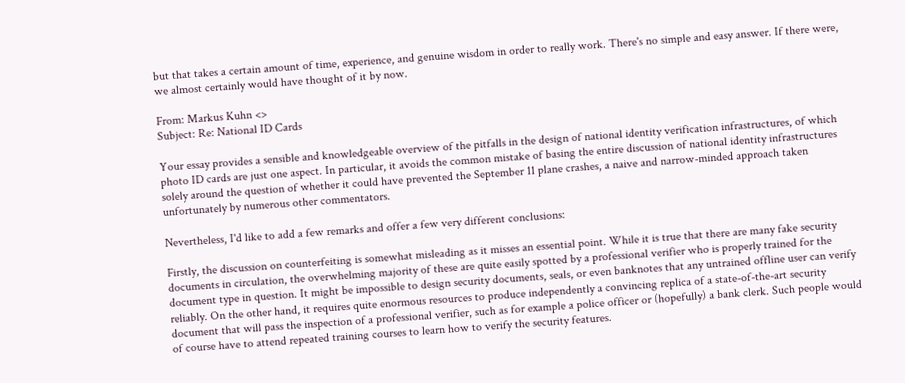but that takes a certain amount of time, experience, and genuine wisdom in order to really work. There's no simple and easy answer. If there were, we almost certainly would have thought of it by now.

From: Markus Kuhn <>
Subject: Re: National ID Cards

Your essay provides a sensible and knowledgeable overview of the pitfalls in the design of national identity verification infrastructures, of which photo ID cards are just one aspect. In particular, it avoids the common mistake of basing the entire discussion of national identity infrastructures solely around the question of whether it could have prevented the September 11 plane crashes, a naive and narrow-minded approach taken unfortunately by numerous other commentators.

Nevertheless, I'd like to add a few remarks and offer a few very different conclusions:

Firstly, the discussion on counterfeiting is somewhat misleading as it misses an essential point. While it is true that there are many fake security documents in circulation, the overwhelming majority of these are quite easily spotted by a professional verifier who is properly trained for the document type in question. It might be impossible to design security documents, seals, or even banknotes that any untrained offline user can verify reliably. On the other hand, it requires quite enormous resources to produce independently a convincing replica of a state-of-the-art security document that will pass the inspection of a professional verifier, such as for example a police officer or (hopefully) a bank clerk. Such people would of course have to attend repeated training courses to learn how to verify the security features.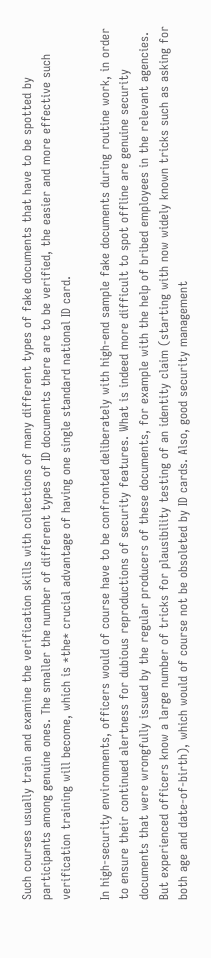Such courses usually train and examine the verification skills with collections of many different types of fake documents that have to be spotted by participants among genuine ones. The smaller the number of different types of ID documents there are to be verified, the easier and more effective such verification training will become, which is *the* crucial advantage of having one single standard national ID card.

In high-security environments, officers would of course have to be confronted deliberately with high-end sample fake documents during routine work, in order to ensure their continued alertness for dubious reproductions of security features. What is indeed more difficult to spot offline are genuine security documents that were wrongfully issued by the regular producers of these documents, for example with the help of bribed employees in the relevant agencies. But experienced officers know a large number of tricks for plausibility testing of an identity claim (starting with now widely known tricks such as asking for both age and date-of-birth), which would of course not be obsoleted by ID cards. Also, good security management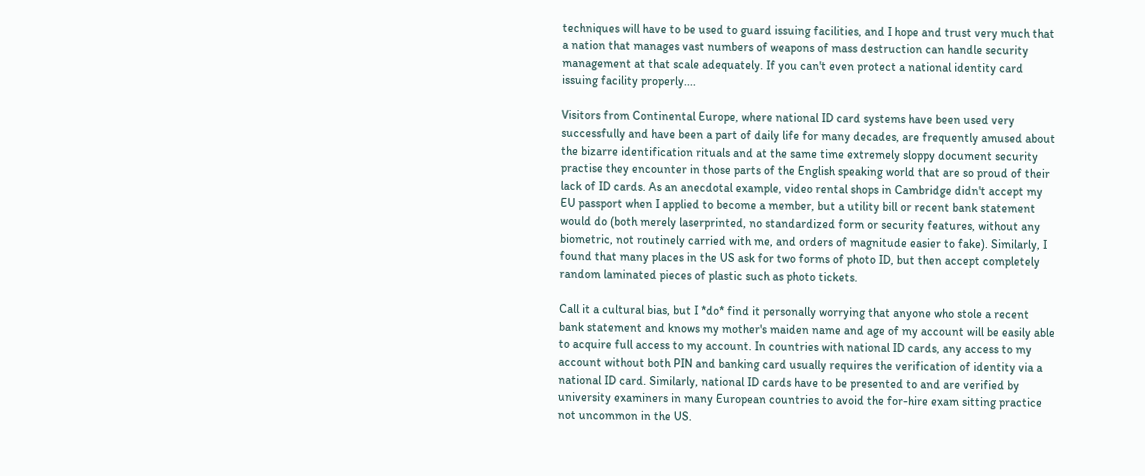techniques will have to be used to guard issuing facilities, and I hope and trust very much that a nation that manages vast numbers of weapons of mass destruction can handle security management at that scale adequately. If you can't even protect a national identity card issuing facility properly....

Visitors from Continental Europe, where national ID card systems have been used very successfully and have been a part of daily life for many decades, are frequently amused about the bizarre identification rituals and at the same time extremely sloppy document security practise they encounter in those parts of the English speaking world that are so proud of their lack of ID cards. As an anecdotal example, video rental shops in Cambridge didn't accept my EU passport when I applied to become a member, but a utility bill or recent bank statement would do (both merely laserprinted, no standardized form or security features, without any biometric, not routinely carried with me, and orders of magnitude easier to fake). Similarly, I found that many places in the US ask for two forms of photo ID, but then accept completely random laminated pieces of plastic such as photo tickets.

Call it a cultural bias, but I *do* find it personally worrying that anyone who stole a recent bank statement and knows my mother's maiden name and age of my account will be easily able to acquire full access to my account. In countries with national ID cards, any access to my account without both PIN and banking card usually requires the verification of identity via a national ID card. Similarly, national ID cards have to be presented to and are verified by university examiners in many European countries to avoid the for-hire exam sitting practice not uncommon in the US.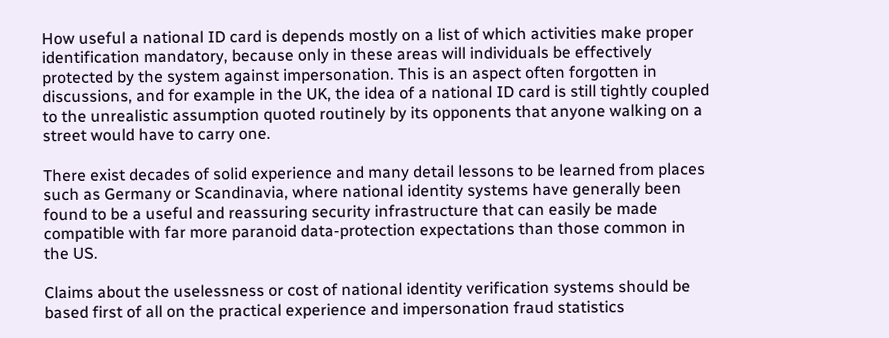How useful a national ID card is depends mostly on a list of which activities make proper identification mandatory, because only in these areas will individuals be effectively protected by the system against impersonation. This is an aspect often forgotten in discussions, and for example in the UK, the idea of a national ID card is still tightly coupled to the unrealistic assumption quoted routinely by its opponents that anyone walking on a street would have to carry one.

There exist decades of solid experience and many detail lessons to be learned from places such as Germany or Scandinavia, where national identity systems have generally been found to be a useful and reassuring security infrastructure that can easily be made compatible with far more paranoid data-protection expectations than those common in the US.

Claims about the uselessness or cost of national identity verification systems should be based first of all on the practical experience and impersonation fraud statistics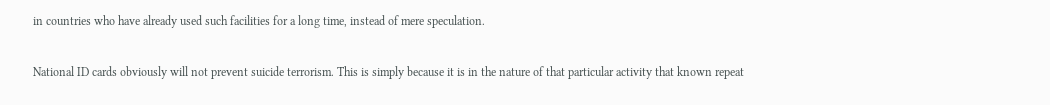in countries who have already used such facilities for a long time, instead of mere speculation.

National ID cards obviously will not prevent suicide terrorism. This is simply because it is in the nature of that particular activity that known repeat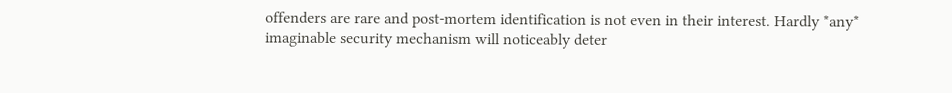offenders are rare and post-mortem identification is not even in their interest. Hardly *any* imaginable security mechanism will noticeably deter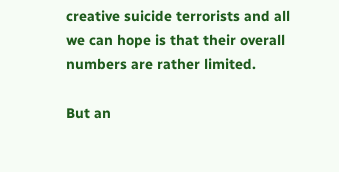creative suicide terrorists and all we can hope is that their overall numbers are rather limited.

But an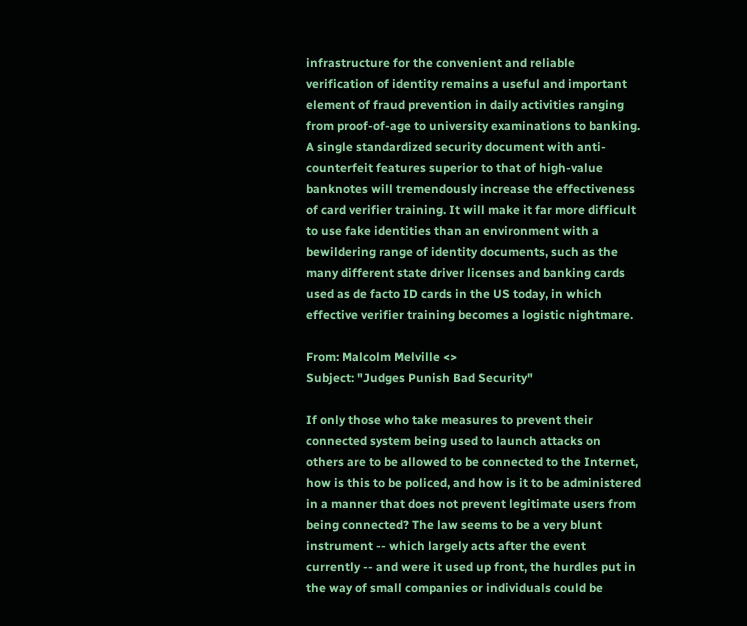infrastructure for the convenient and reliable verification of identity remains a useful and important element of fraud prevention in daily activities ranging from proof-of-age to university examinations to banking. A single standardized security document with anti-counterfeit features superior to that of high-value banknotes will tremendously increase the effectiveness of card verifier training. It will make it far more difficult to use fake identities than an environment with a bewildering range of identity documents, such as the many different state driver licenses and banking cards used as de facto ID cards in the US today, in which effective verifier training becomes a logistic nightmare.

From: Malcolm Melville <>
Subject: "Judges Punish Bad Security"

If only those who take measures to prevent their connected system being used to launch attacks on others are to be allowed to be connected to the Internet, how is this to be policed, and how is it to be administered in a manner that does not prevent legitimate users from being connected? The law seems to be a very blunt instrument -- which largely acts after the event currently -- and were it used up front, the hurdles put in the way of small companies or individuals could be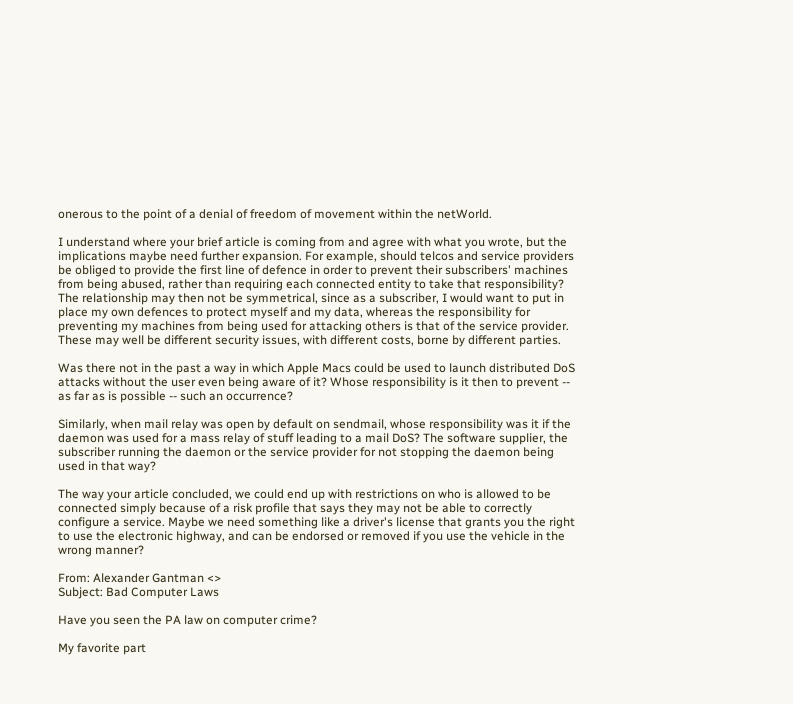onerous to the point of a denial of freedom of movement within the netWorld.

I understand where your brief article is coming from and agree with what you wrote, but the implications maybe need further expansion. For example, should telcos and service providers be obliged to provide the first line of defence in order to prevent their subscribers' machines from being abused, rather than requiring each connected entity to take that responsibility? The relationship may then not be symmetrical, since as a subscriber, I would want to put in place my own defences to protect myself and my data, whereas the responsibility for preventing my machines from being used for attacking others is that of the service provider. These may well be different security issues, with different costs, borne by different parties.

Was there not in the past a way in which Apple Macs could be used to launch distributed DoS attacks without the user even being aware of it? Whose responsibility is it then to prevent -- as far as is possible -- such an occurrence?

Similarly, when mail relay was open by default on sendmail, whose responsibility was it if the daemon was used for a mass relay of stuff leading to a mail DoS? The software supplier, the subscriber running the daemon or the service provider for not stopping the daemon being used in that way?

The way your article concluded, we could end up with restrictions on who is allowed to be connected simply because of a risk profile that says they may not be able to correctly configure a service. Maybe we need something like a driver's license that grants you the right to use the electronic highway, and can be endorsed or removed if you use the vehicle in the wrong manner?

From: Alexander Gantman <>
Subject: Bad Computer Laws

Have you seen the PA law on computer crime?

My favorite part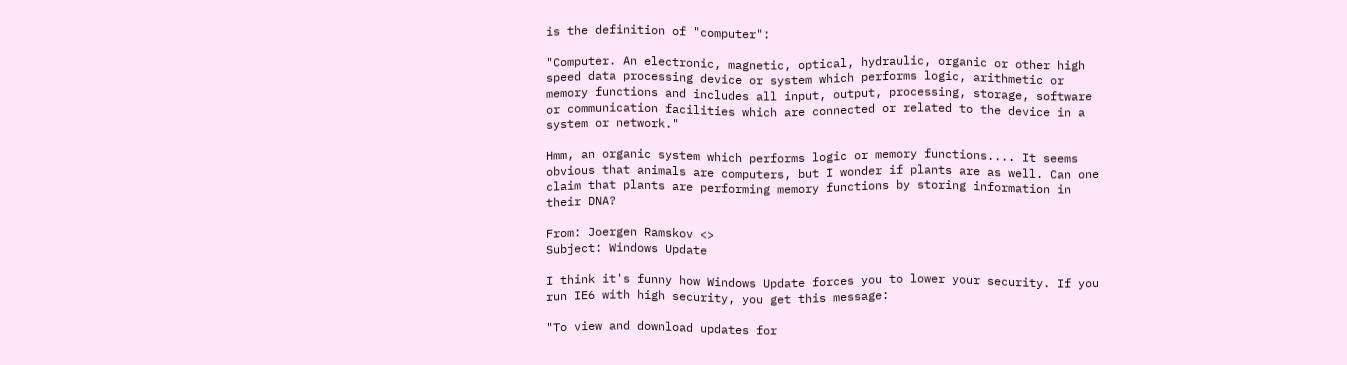is the definition of "computer":

"Computer. An electronic, magnetic, optical, hydraulic, organic or other high speed data processing device or system which performs logic, arithmetic or memory functions and includes all input, output, processing, storage, software or communication facilities which are connected or related to the device in a system or network."

Hmm, an organic system which performs logic or memory functions.... It seems obvious that animals are computers, but I wonder if plants are as well. Can one claim that plants are performing memory functions by storing information in their DNA?

From: Joergen Ramskov <>
Subject: Windows Update

I think it's funny how Windows Update forces you to lower your security. If you run IE6 with high security, you get this message:

"To view and download updates for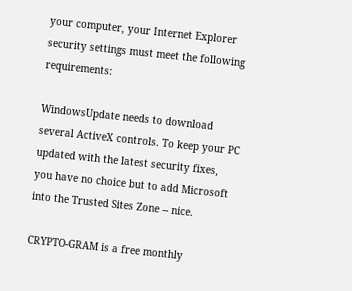your computer, your Internet Explorer security settings must meet the following requirements:

WindowsUpdate needs to download several ActiveX controls. To keep your PC updated with the latest security fixes, you have no choice but to add Microsoft into the Trusted Sites Zone -- nice.

CRYPTO-GRAM is a free monthly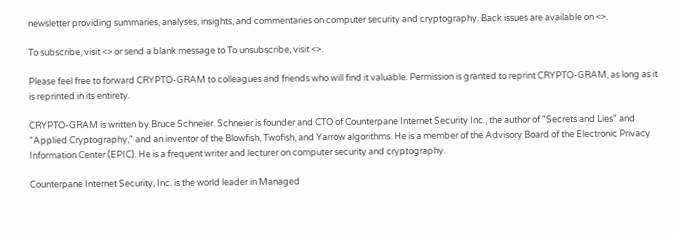newsletter providing summaries, analyses, insights, and commentaries on computer security and cryptography. Back issues are available on <>.

To subscribe, visit <> or send a blank message to To unsubscribe, visit <>.

Please feel free to forward CRYPTO-GRAM to colleagues and friends who will find it valuable. Permission is granted to reprint CRYPTO-GRAM, as long as it is reprinted in its entirety.

CRYPTO-GRAM is written by Bruce Schneier. Schneier is founder and CTO of Counterpane Internet Security Inc., the author of "Secrets and Lies" and "Applied Cryptography," and an inventor of the Blowfish, Twofish, and Yarrow algorithms. He is a member of the Advisory Board of the Electronic Privacy Information Center (EPIC). He is a frequent writer and lecturer on computer security and cryptography.

Counterpane Internet Security, Inc. is the world leader in Managed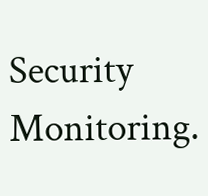Security Monitoring.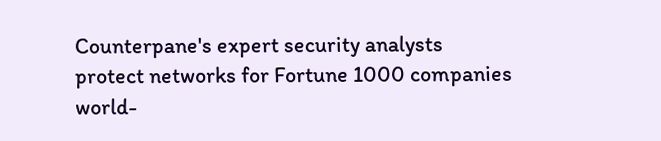Counterpane's expert security analysts protect networks for Fortune 1000 companies world-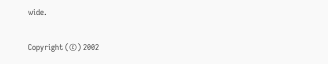wide.


Copyright (©) 2002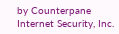by Counterpane Internet Security, Inc.